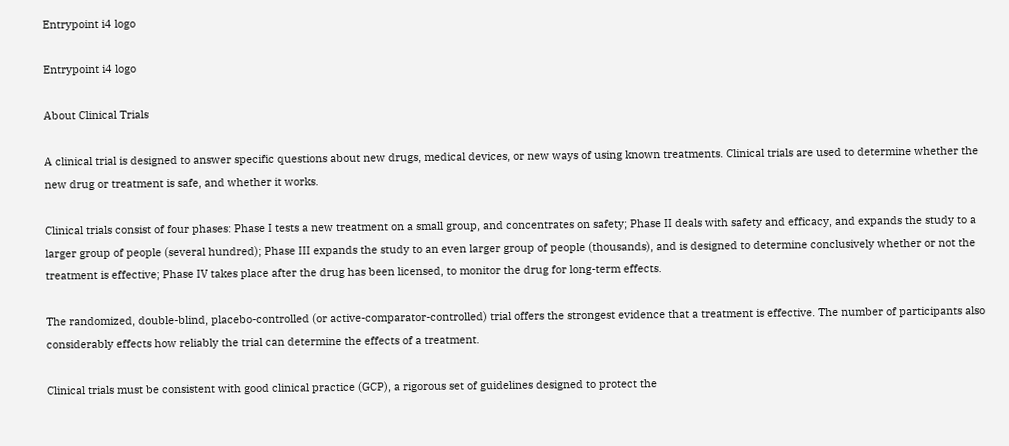Entrypoint i4 logo

Entrypoint i4 logo

About Clinical Trials

A clinical trial is designed to answer specific questions about new drugs, medical devices, or new ways of using known treatments. Clinical trials are used to determine whether the new drug or treatment is safe, and whether it works.

Clinical trials consist of four phases: Phase I tests a new treatment on a small group, and concentrates on safety; Phase II deals with safety and efficacy, and expands the study to a larger group of people (several hundred); Phase III expands the study to an even larger group of people (thousands), and is designed to determine conclusively whether or not the treatment is effective; Phase IV takes place after the drug has been licensed, to monitor the drug for long-term effects.

The randomized, double-blind, placebo-controlled (or active-comparator-controlled) trial offers the strongest evidence that a treatment is effective. The number of participants also considerably effects how reliably the trial can determine the effects of a treatment.

Clinical trials must be consistent with good clinical practice (GCP), a rigorous set of guidelines designed to protect the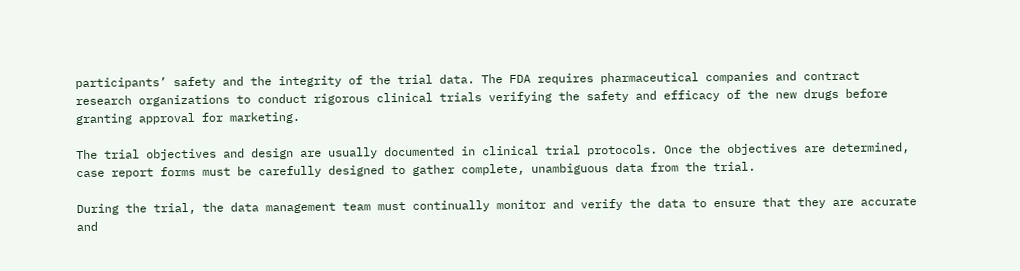participants’ safety and the integrity of the trial data. The FDA requires pharmaceutical companies and contract research organizations to conduct rigorous clinical trials verifying the safety and efficacy of the new drugs before granting approval for marketing.

The trial objectives and design are usually documented in clinical trial protocols. Once the objectives are determined, case report forms must be carefully designed to gather complete, unambiguous data from the trial.

During the trial, the data management team must continually monitor and verify the data to ensure that they are accurate and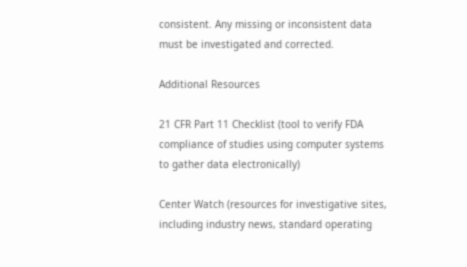consistent. Any missing or inconsistent data must be investigated and corrected.

Additional Resources

21 CFR Part 11 Checklist (tool to verify FDA compliance of studies using computer systems to gather data electronically)

Center Watch (resources for investigative sites, including industry news, standard operating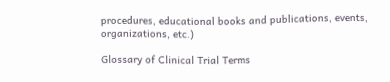procedures, educational books and publications, events, organizations, etc.)

Glossary of Clinical Trial Terms